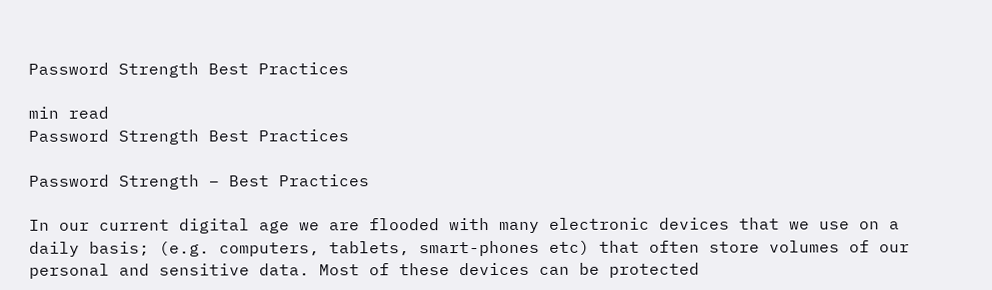Password Strength Best Practices

min read
Password Strength Best Practices

Password Strength – Best Practices

In our current digital age we are flooded with many electronic devices that we use on a daily basis; (e.g. computers, tablets, smart-phones etc) that often store volumes of our personal and sensitive data. Most of these devices can be protected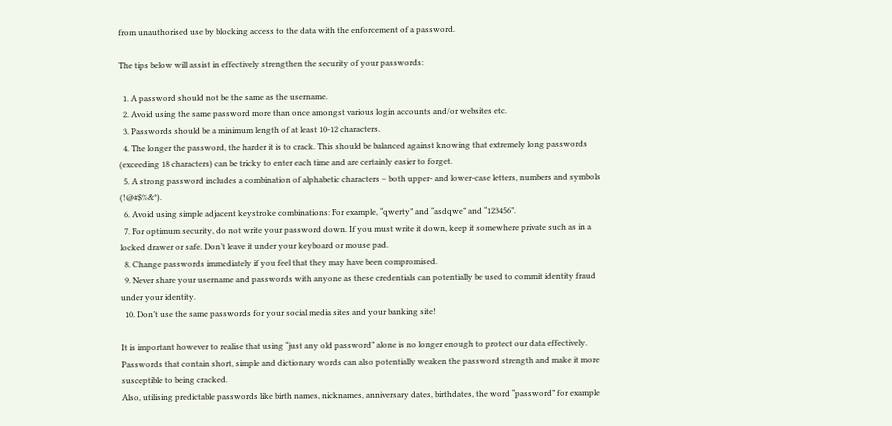from unauthorised use by blocking access to the data with the enforcement of a password.

The tips below will assist in effectively strengthen the security of your passwords:

  1. A password should not be the same as the username.
  2. Avoid using the same password more than once amongst various login accounts and/or websites etc.
  3. Passwords should be a minimum length of at least 10-12 characters.
  4. The longer the password, the harder it is to crack. This should be balanced against knowing that extremely long passwords (exceeding 18 characters) can be tricky to enter each time and are certainly easier to forget.
  5. A strong password includes a combination of alphabetic characters – both upper- and lower-case letters, numbers and symbols (!@#$%&*).
  6. Avoid using simple adjacent keystroke combinations: For example, “qwerty” and “asdqwe” and “123456”.
  7. For optimum security, do not write your password down. If you must write it down, keep it somewhere private such as in a locked drawer or safe. Don’t leave it under your keyboard or mouse pad.
  8. Change passwords immediately if you feel that they may have been compromised.
  9. Never share your username and passwords with anyone as these credentials can potentially be used to commit identity fraud under your identity.
  10. Don’t use the same passwords for your social media sites and your banking site!

It is important however to realise that using “just any old password” alone is no longer enough to protect our data effectively. Passwords that contain short, simple and dictionary words can also potentially weaken the password strength and make it more susceptible to being cracked.
Also, utilising predictable passwords like birth names, nicknames, anniversary dates, birthdates, the word “password” for example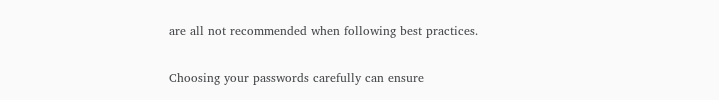are all not recommended when following best practices.

Choosing your passwords carefully can ensure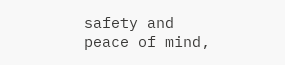safety and peace of mind,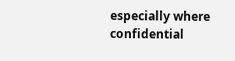especially where confidential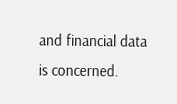and financial data is concerned.